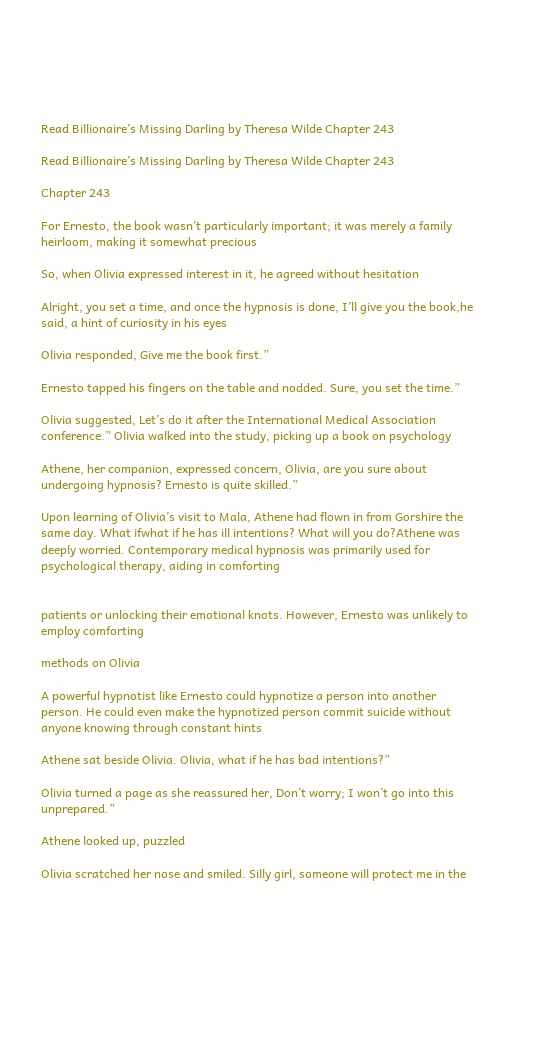Read Billionaire’s Missing Darling by Theresa Wilde Chapter 243

Read Billionaire’s Missing Darling by Theresa Wilde Chapter 243

Chapter 243

For Ernesto, the book wasn’t particularly important; it was merely a family heirloom, making it somewhat precious

So, when Olivia expressed interest in it, he agreed without hesitation

Alright, you set a time, and once the hypnosis is done, I’ll give you the book,he said, a hint of curiosity in his eyes

Olivia responded, Give me the book first.”

Ernesto tapped his fingers on the table and nodded. Sure, you set the time.”

Olivia suggested, Let’s do it after the International Medical Association conference.” Olivia walked into the study, picking up a book on psychology

Athene, her companion, expressed concern, Olivia, are you sure about undergoing hypnosis? Ernesto is quite skilled.”

Upon learning of Olivia’s visit to Mala, Athene had flown in from Gorshire the same day. What ifwhat if he has ill intentions? What will you do?Athene was deeply worried. Contemporary medical hypnosis was primarily used for psychological therapy, aiding in comforting


patients or unlocking their emotional knots. However, Ernesto was unlikely to employ comforting

methods on Olivia

A powerful hypnotist like Ernesto could hypnotize a person into another person. He could even make the hypnotized person commit suicide without anyone knowing through constant hints

Athene sat beside Olivia. Olivia, what if he has bad intentions?”

Olivia turned a page as she reassured her, Don’t worry; I won’t go into this unprepared.”

Athene looked up, puzzled

Olivia scratched her nose and smiled. Silly girl, someone will protect me in the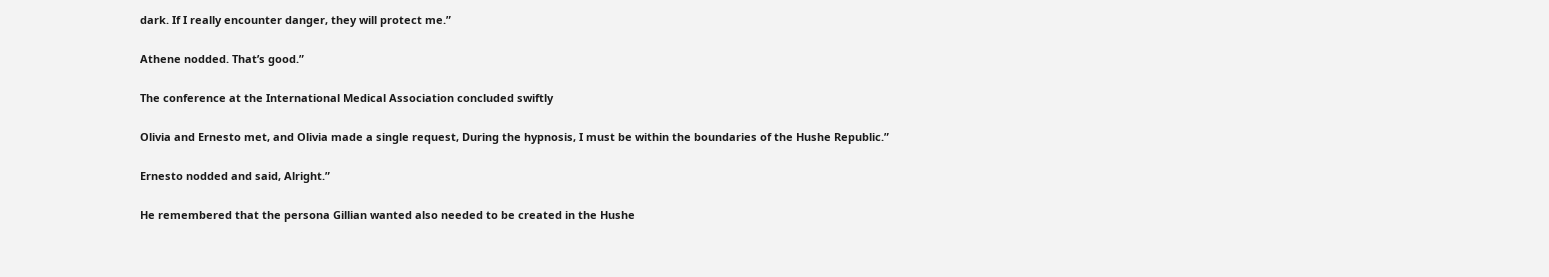dark. If I really encounter danger, they will protect me.”

Athene nodded. That’s good.”

The conference at the International Medical Association concluded swiftly

Olivia and Ernesto met, and Olivia made a single request, During the hypnosis, I must be within the boundaries of the Hushe Republic.”

Ernesto nodded and said, Alright.”

He remembered that the persona Gillian wanted also needed to be created in the Hushe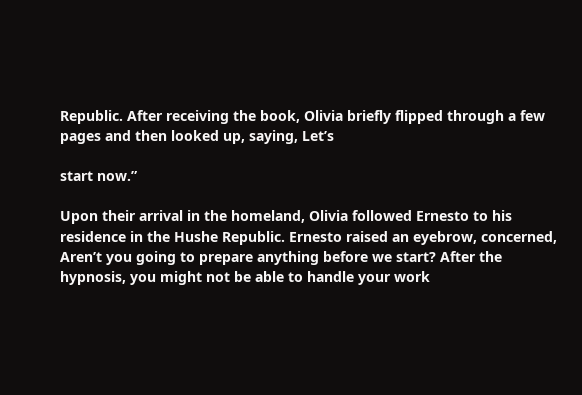Republic. After receiving the book, Olivia briefly flipped through a few pages and then looked up, saying, Let’s

start now.”

Upon their arrival in the homeland, Olivia followed Ernesto to his residence in the Hushe Republic. Ernesto raised an eyebrow, concerned, Aren’t you going to prepare anything before we start? After the hypnosis, you might not be able to handle your work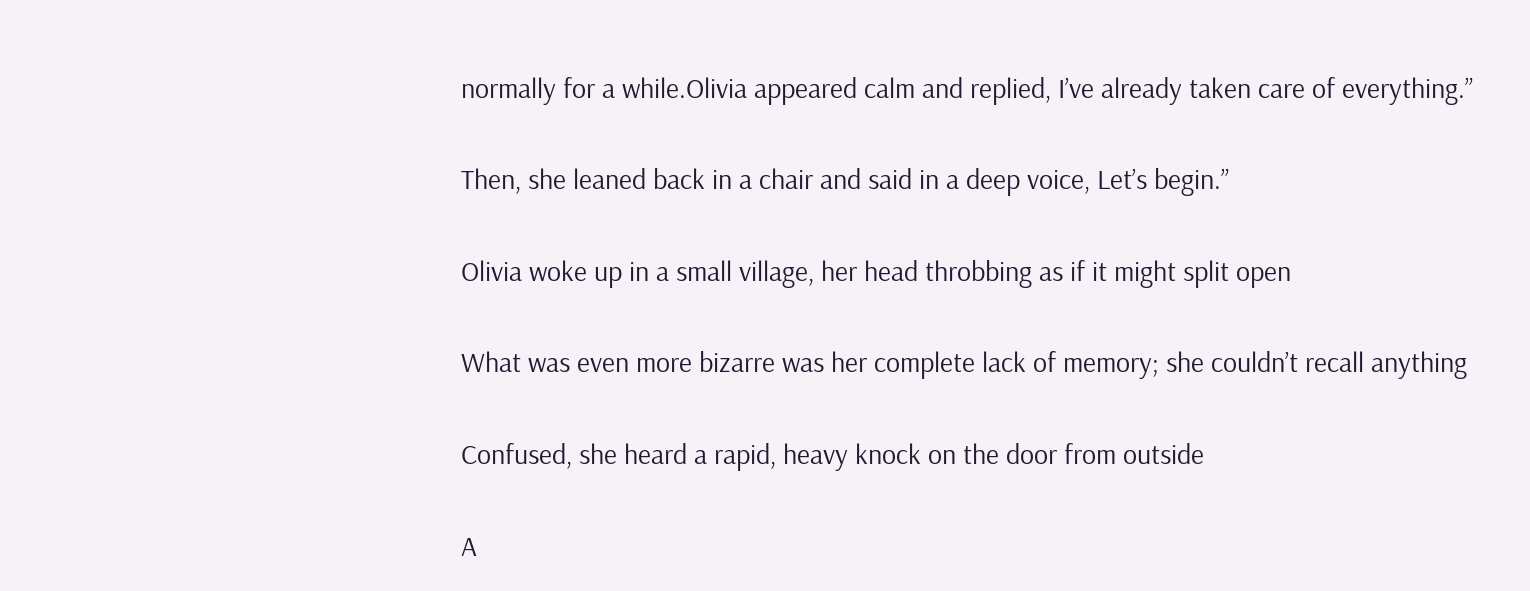normally for a while.Olivia appeared calm and replied, I’ve already taken care of everything.”

Then, she leaned back in a chair and said in a deep voice, Let’s begin.”

Olivia woke up in a small village, her head throbbing as if it might split open

What was even more bizarre was her complete lack of memory; she couldn’t recall anything

Confused, she heard a rapid, heavy knock on the door from outside

A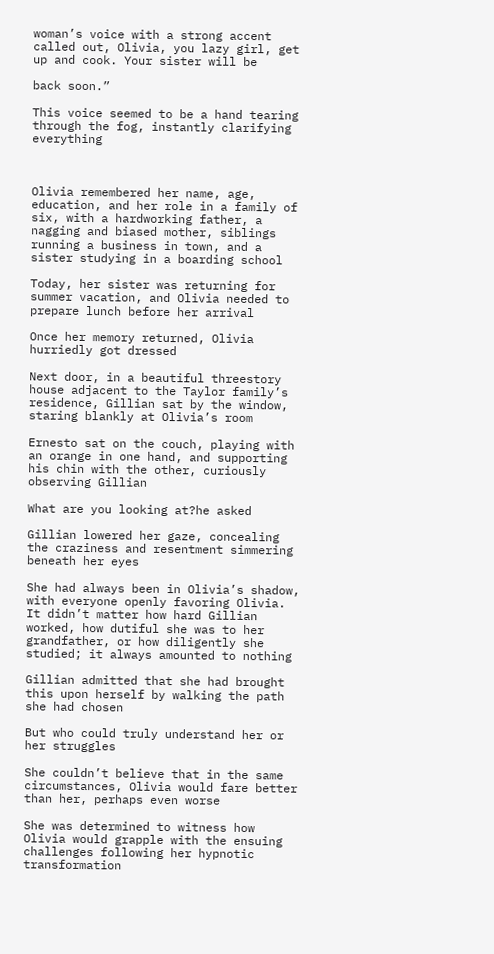woman’s voice with a strong accent called out, Olivia, you lazy girl, get up and cook. Your sister will be

back soon.”

This voice seemed to be a hand tearing through the fog, instantly clarifying everything



Olivia remembered her name, age, education, and her role in a family of six, with a hardworking father, a nagging and biased mother, siblings running a business in town, and a sister studying in a boarding school

Today, her sister was returning for summer vacation, and Olivia needed to prepare lunch before her arrival

Once her memory returned, Olivia hurriedly got dressed

Next door, in a beautiful threestory house adjacent to the Taylor family’s residence, Gillian sat by the window, staring blankly at Olivia’s room

Ernesto sat on the couch, playing with an orange in one hand, and supporting his chin with the other, curiously observing Gillian

What are you looking at?he asked

Gillian lowered her gaze, concealing the craziness and resentment simmering beneath her eyes

She had always been in Olivia’s shadow, with everyone openly favoring Olivia. It didn’t matter how hard Gillian worked, how dutiful she was to her grandfather, or how diligently she studied; it always amounted to nothing

Gillian admitted that she had brought this upon herself by walking the path she had chosen

But who could truly understand her or her struggles

She couldn’t believe that in the same circumstances, Olivia would fare better than her, perhaps even worse

She was determined to witness how Olivia would grapple with the ensuing challenges following her hypnotic transformation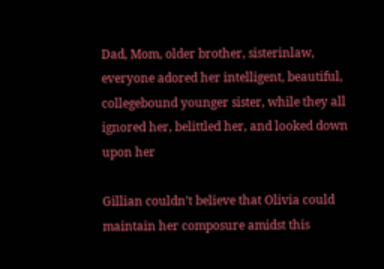Dad, Mom, older brother, sisterinlaw, everyone adored her intelligent, beautiful, collegebound younger sister, while they all ignored her, belittled her, and looked down upon her

Gillian couldn’t believe that Olivia could maintain her composure amidst this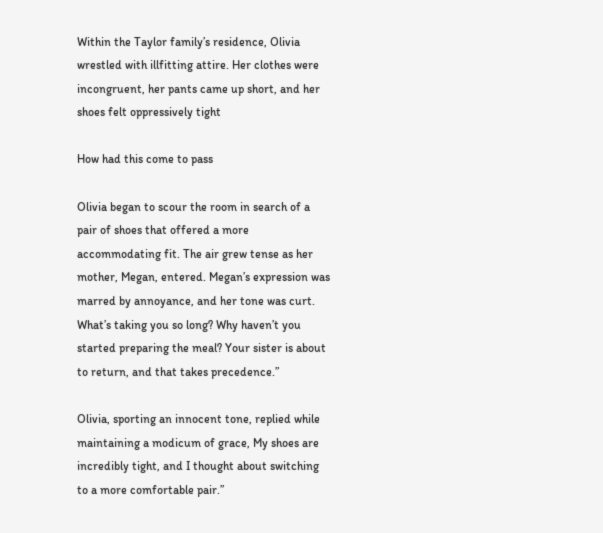Within the Taylor family’s residence, Olivia wrestled with illfitting attire. Her clothes were incongruent, her pants came up short, and her shoes felt oppressively tight

How had this come to pass

Olivia began to scour the room in search of a pair of shoes that offered a more accommodating fit. The air grew tense as her mother, Megan, entered. Megan’s expression was marred by annoyance, and her tone was curt. What’s taking you so long? Why haven’t you started preparing the meal? Your sister is about to return, and that takes precedence.”

Olivia, sporting an innocent tone, replied while maintaining a modicum of grace, My shoes are incredibly tight, and I thought about switching to a more comfortable pair.”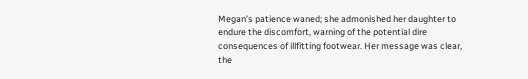Megan’s patience waned; she admonished her daughter to endure the discomfort, warning of the potential dire consequences of illfitting footwear. Her message was clear, the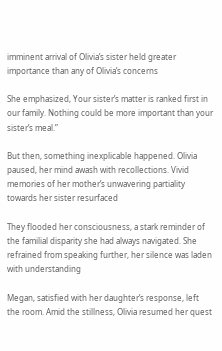imminent arrival of Olivia’s sister held greater importance than any of Olivia’s concerns

She emphasized, Your sister’s matter is ranked first in our family. Nothing could be more important than your sister’s meal.”

But then, something inexplicable happened. Olivia paused, her mind awash with recollections. Vivid memories of her mother’s unwavering partiality towards her sister resurfaced

They flooded her consciousness, a stark reminder of the familial disparity she had always navigated. She refrained from speaking further, her silence was laden with understanding

Megan, satisfied with her daughter’s response, left the room. Amid the stillness, Olivia resumed her quest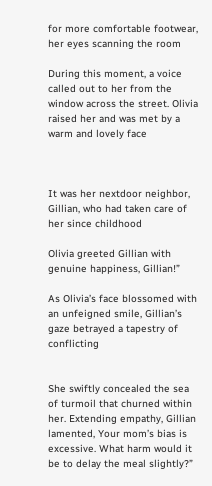for more comfortable footwear, her eyes scanning the room

During this moment, a voice called out to her from the window across the street. Olivia raised her and was met by a warm and lovely face



It was her nextdoor neighbor, Gillian, who had taken care of her since childhood

Olivia greeted Gillian with genuine happiness, Gillian!”

As Olivia’s face blossomed with an unfeigned smile, Gillian’s gaze betrayed a tapestry of conflicting


She swiftly concealed the sea of turmoil that churned within her. Extending empathy, Gillian lamented, Your mom’s bias is excessive. What harm would it be to delay the meal slightly?”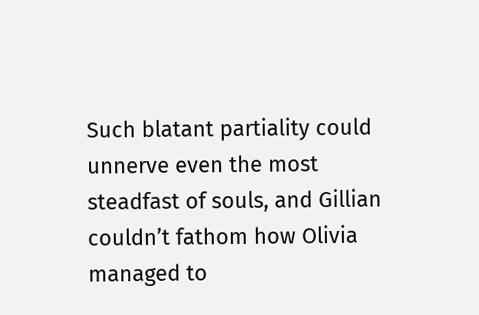Such blatant partiality could unnerve even the most steadfast of souls, and Gillian couldn’t fathom how Olivia managed to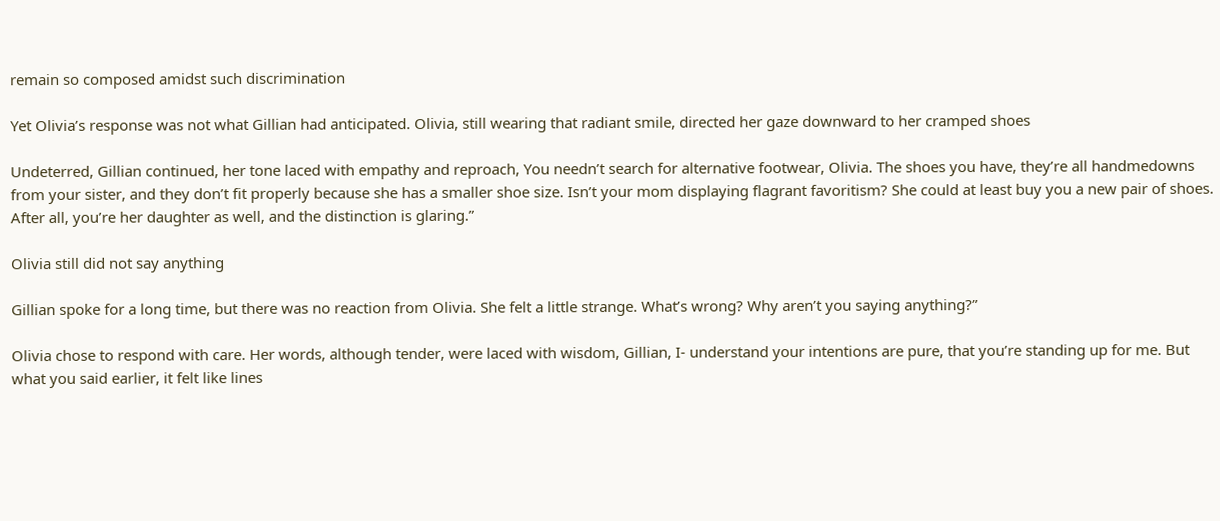remain so composed amidst such discrimination

Yet Olivia’s response was not what Gillian had anticipated. Olivia, still wearing that radiant smile, directed her gaze downward to her cramped shoes

Undeterred, Gillian continued, her tone laced with empathy and reproach, You needn’t search for alternative footwear, Olivia. The shoes you have, they’re all handmedowns from your sister, and they don’t fit properly because she has a smaller shoe size. Isn’t your mom displaying flagrant favoritism? She could at least buy you a new pair of shoes. After all, you’re her daughter as well, and the distinction is glaring.”

Olivia still did not say anything

Gillian spoke for a long time, but there was no reaction from Olivia. She felt a little strange. What’s wrong? Why aren’t you saying anything?”

Olivia chose to respond with care. Her words, although tender, were laced with wisdom, Gillian, I- understand your intentions are pure, that you’re standing up for me. But what you said earlier, it felt like lines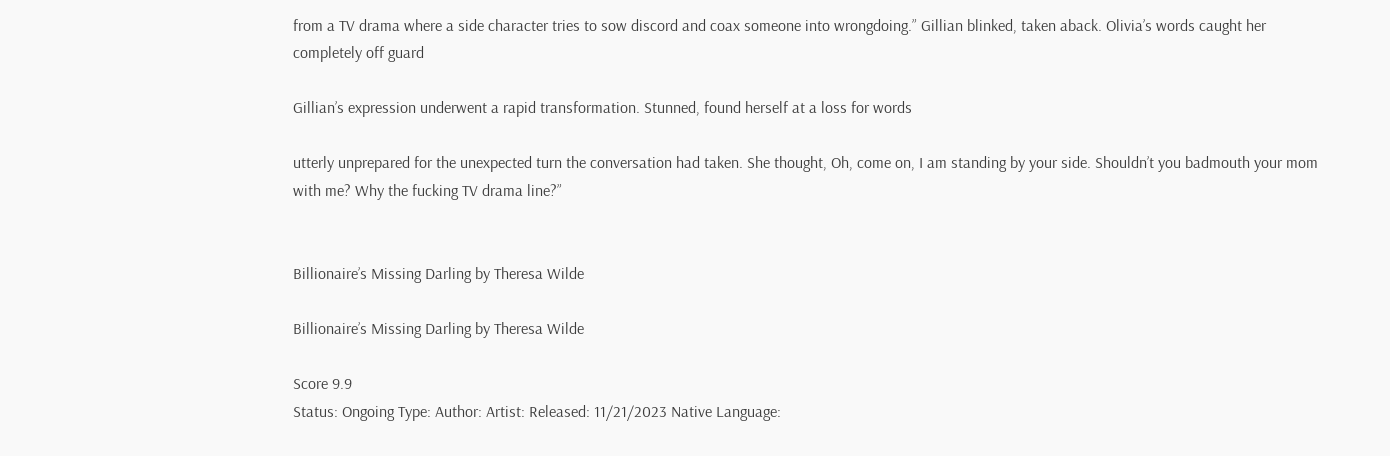from a TV drama where a side character tries to sow discord and coax someone into wrongdoing.” Gillian blinked, taken aback. Olivia’s words caught her completely off guard

Gillian’s expression underwent a rapid transformation. Stunned, found herself at a loss for words

utterly unprepared for the unexpected turn the conversation had taken. She thought, Oh, come on, I am standing by your side. Shouldn’t you badmouth your mom with me? Why the fucking TV drama line?”


Billionaire’s Missing Darling by Theresa Wilde

Billionaire’s Missing Darling by Theresa Wilde

Score 9.9
Status: Ongoing Type: Author: Artist: Released: 11/21/2023 Native Language: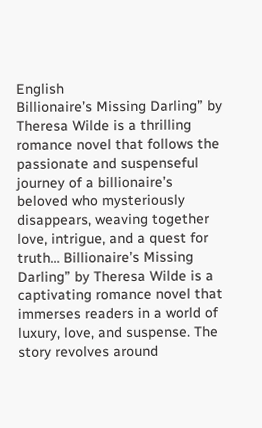English
Billionaire’s Missing Darling” by Theresa Wilde is a thrilling romance novel that follows the passionate and suspenseful journey of a billionaire’s beloved who mysteriously disappears, weaving together love, intrigue, and a quest for truth… Billionaire’s Missing Darling” by Theresa Wilde is a captivating romance novel that immerses readers in a world of luxury, love, and suspense. The story revolves around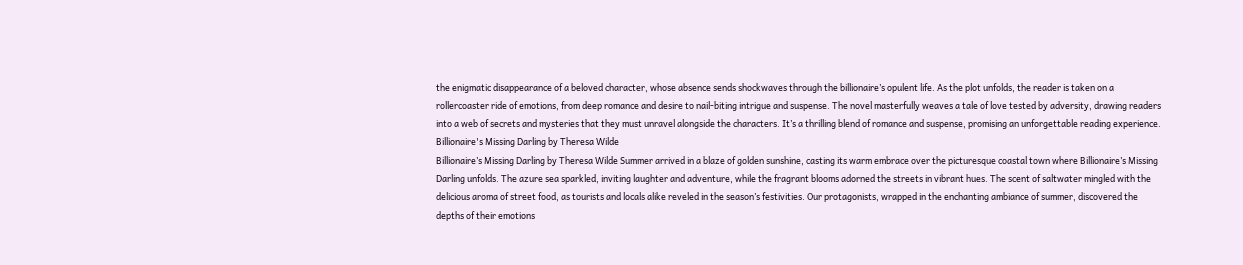the enigmatic disappearance of a beloved character, whose absence sends shockwaves through the billionaire’s opulent life. As the plot unfolds, the reader is taken on a rollercoaster ride of emotions, from deep romance and desire to nail-biting intrigue and suspense. The novel masterfully weaves a tale of love tested by adversity, drawing readers into a web of secrets and mysteries that they must unravel alongside the characters. It’s a thrilling blend of romance and suspense, promising an unforgettable reading experience.   Billionaire's Missing Darling by Theresa Wilde
Billionaire’s Missing Darling by Theresa Wilde Summer arrived in a blaze of golden sunshine, casting its warm embrace over the picturesque coastal town where Billionaire’s Missing Darling unfolds. The azure sea sparkled, inviting laughter and adventure, while the fragrant blooms adorned the streets in vibrant hues. The scent of saltwater mingled with the delicious aroma of street food, as tourists and locals alike reveled in the season’s festivities. Our protagonists, wrapped in the enchanting ambiance of summer, discovered the depths of their emotions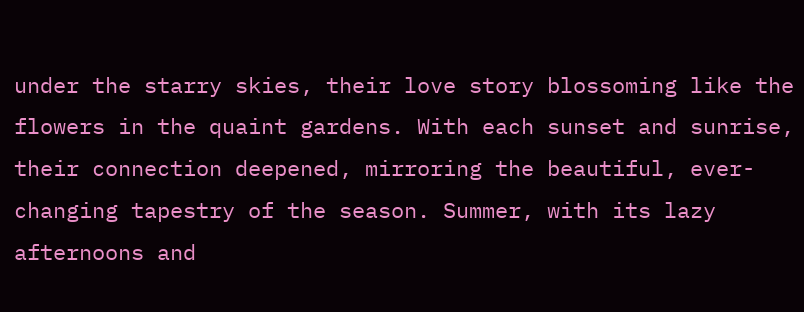under the starry skies, their love story blossoming like the flowers in the quaint gardens. With each sunset and sunrise, their connection deepened, mirroring the beautiful, ever-changing tapestry of the season. Summer, with its lazy afternoons and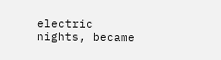electric nights, became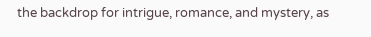the backdrop for intrigue, romance, and mystery, as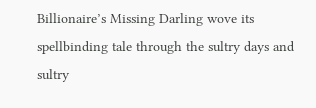Billionaire’s Missing Darling wove its spellbinding tale through the sultry days and sultry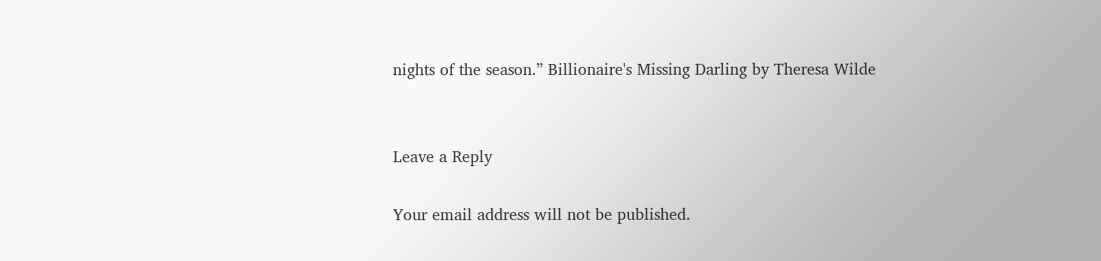nights of the season.” Billionaire's Missing Darling by Theresa Wilde


Leave a Reply

Your email address will not be published.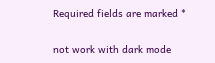Required fields are marked *


not work with dark mode